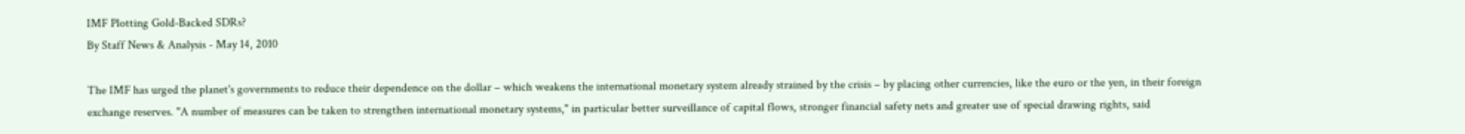IMF Plotting Gold-Backed SDRs?
By Staff News & Analysis - May 14, 2010

The IMF has urged the planet's governments to reduce their dependence on the dollar – which weakens the international monetary system already strained by the crisis – by placing other currencies, like the euro or the yen, in their foreign exchange reserves. "A number of measures can be taken to strengthen international monetary systems," in particular better surveillance of capital flows, stronger financial safety nets and greater use of special drawing rights, said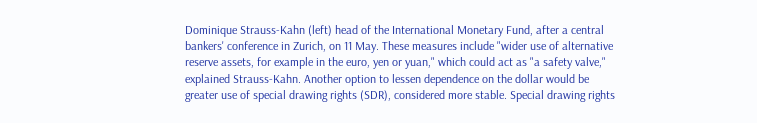Dominique Strauss-Kahn (left) head of the International Monetary Fund, after a central bankers' conference in Zurich, on 11 May. These measures include "wider use of alternative reserve assets, for example in the euro, yen or yuan," which could act as "a safety valve," explained Strauss-Kahn. Another option to lessen dependence on the dollar would be greater use of special drawing rights (SDR), considered more stable. Special drawing rights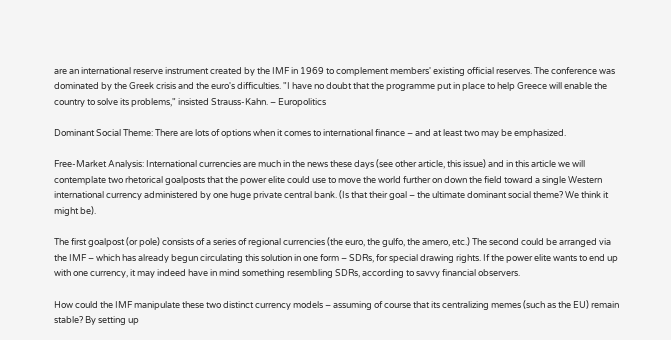are an international reserve instrument created by the IMF in 1969 to complement members' existing official reserves. The conference was dominated by the Greek crisis and the euro's difficulties. "I have no doubt that the programme put in place to help Greece will enable the country to solve its problems," insisted Strauss-Kahn. – Europolitics

Dominant Social Theme: There are lots of options when it comes to international finance – and at least two may be emphasized.

Free-Market Analysis: International currencies are much in the news these days (see other article, this issue) and in this article we will contemplate two rhetorical goalposts that the power elite could use to move the world further on down the field toward a single Western international currency administered by one huge private central bank. (Is that their goal – the ultimate dominant social theme? We think it might be).

The first goalpost (or pole) consists of a series of regional currencies (the euro, the gulfo, the amero, etc.) The second could be arranged via the IMF – which has already begun circulating this solution in one form – SDRs, for special drawing rights. If the power elite wants to end up with one currency, it may indeed have in mind something resembling SDRs, according to savvy financial observers.

How could the IMF manipulate these two distinct currency models – assuming of course that its centralizing memes (such as the EU) remain stable? By setting up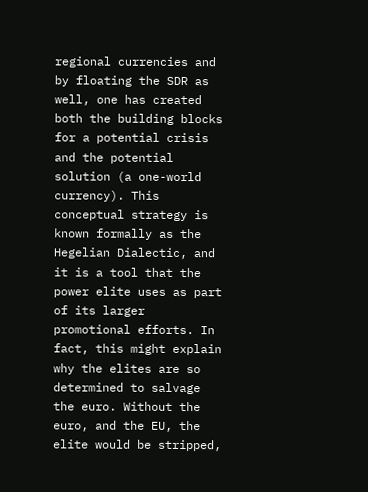regional currencies and by floating the SDR as well, one has created both the building blocks for a potential crisis and the potential solution (a one-world currency). This conceptual strategy is known formally as the Hegelian Dialectic, and it is a tool that the power elite uses as part of its larger promotional efforts. In fact, this might explain why the elites are so determined to salvage the euro. Without the euro, and the EU, the elite would be stripped,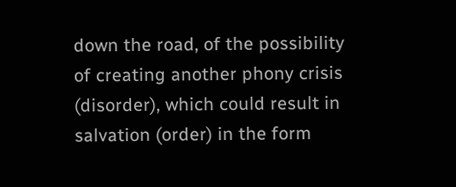down the road, of the possibility of creating another phony crisis (disorder), which could result in salvation (order) in the form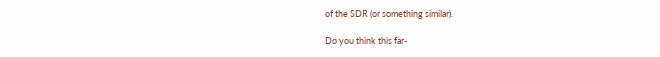of the SDR (or something similar).

Do you think this far-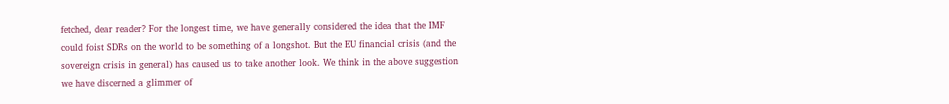fetched, dear reader? For the longest time, we have generally considered the idea that the IMF could foist SDRs on the world to be something of a longshot. But the EU financial crisis (and the sovereign crisis in general) has caused us to take another look. We think in the above suggestion we have discerned a glimmer of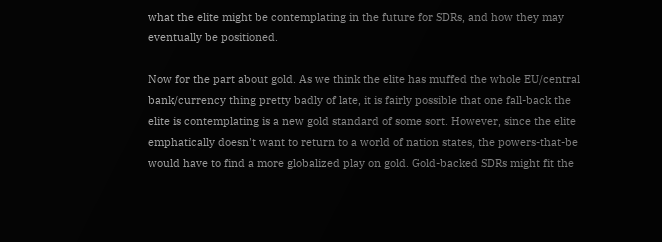what the elite might be contemplating in the future for SDRs, and how they may eventually be positioned.

Now for the part about gold. As we think the elite has muffed the whole EU/central bank/currency thing pretty badly of late, it is fairly possible that one fall-back the elite is contemplating is a new gold standard of some sort. However, since the elite emphatically doesn't want to return to a world of nation states, the powers-that-be would have to find a more globalized play on gold. Gold-backed SDRs might fit the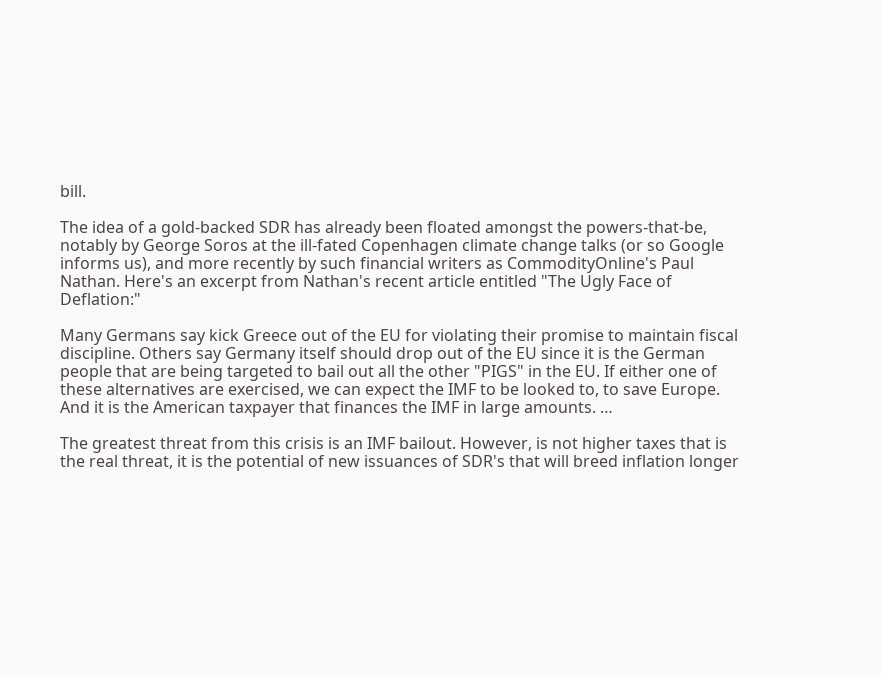bill.

The idea of a gold-backed SDR has already been floated amongst the powers-that-be, notably by George Soros at the ill-fated Copenhagen climate change talks (or so Google informs us), and more recently by such financial writers as CommodityOnline's Paul Nathan. Here's an excerpt from Nathan's recent article entitled "The Ugly Face of Deflation:"

Many Germans say kick Greece out of the EU for violating their promise to maintain fiscal discipline. Others say Germany itself should drop out of the EU since it is the German people that are being targeted to bail out all the other "PIGS" in the EU. If either one of these alternatives are exercised, we can expect the IMF to be looked to, to save Europe. And it is the American taxpayer that finances the IMF in large amounts. …

The greatest threat from this crisis is an IMF bailout. However, is not higher taxes that is the real threat, it is the potential of new issuances of SDR's that will breed inflation longer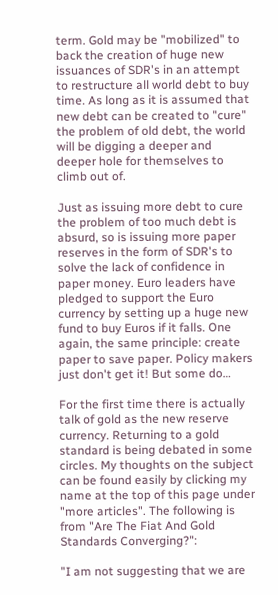term. Gold may be "mobilized" to back the creation of huge new issuances of SDR's in an attempt to restructure all world debt to buy time. As long as it is assumed that new debt can be created to "cure" the problem of old debt, the world will be digging a deeper and deeper hole for themselves to climb out of.

Just as issuing more debt to cure the problem of too much debt is absurd, so is issuing more paper reserves in the form of SDR's to solve the lack of confidence in paper money. Euro leaders have pledged to support the Euro currency by setting up a huge new fund to buy Euros if it falls. One again, the same principle: create paper to save paper. Policy makers just don't get it! But some do…

For the first time there is actually talk of gold as the new reserve currency. Returning to a gold standard is being debated in some circles. My thoughts on the subject can be found easily by clicking my name at the top of this page under "more articles". The following is from "Are The Fiat And Gold Standards Converging?":

"I am not suggesting that we are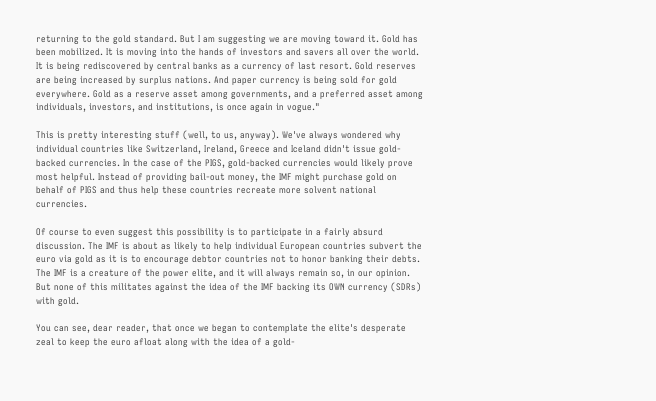returning to the gold standard. But I am suggesting we are moving toward it. Gold has been mobilized. It is moving into the hands of investors and savers all over the world. It is being rediscovered by central banks as a currency of last resort. Gold reserves are being increased by surplus nations. And paper currency is being sold for gold everywhere. Gold as a reserve asset among governments, and a preferred asset among individuals, investors, and institutions, is once again in vogue."

This is pretty interesting stuff (well, to us, anyway). We've always wondered why individual countries like Switzerland, Ireland, Greece and Iceland didn't issue gold-backed currencies. In the case of the PIGS, gold-backed currencies would likely prove most helpful. Instead of providing bail-out money, the IMF might purchase gold on behalf of PIGS and thus help these countries recreate more solvent national currencies.

Of course to even suggest this possibility is to participate in a fairly absurd discussion. The IMF is about as likely to help individual European countries subvert the euro via gold as it is to encourage debtor countries not to honor banking their debts. The IMF is a creature of the power elite, and it will always remain so, in our opinion. But none of this militates against the idea of the IMF backing its OWN currency (SDRs) with gold.

You can see, dear reader, that once we began to contemplate the elite's desperate zeal to keep the euro afloat along with the idea of a gold-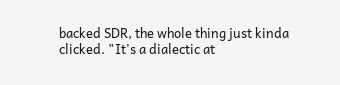backed SDR, the whole thing just kinda clicked. "It's a dialectic at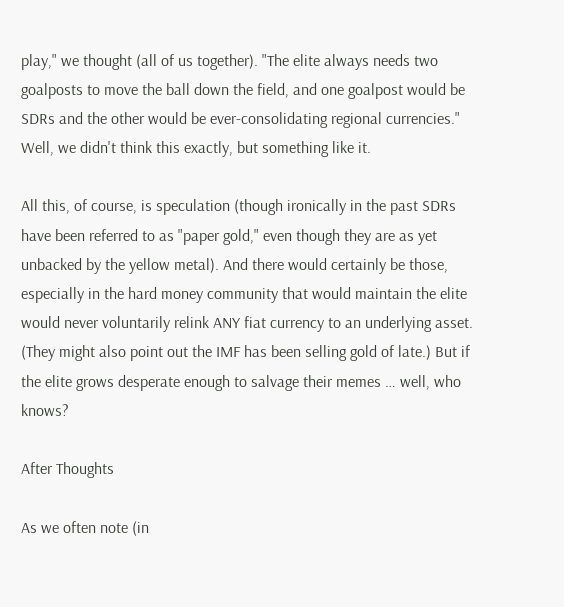play," we thought (all of us together). "The elite always needs two goalposts to move the ball down the field, and one goalpost would be SDRs and the other would be ever-consolidating regional currencies." Well, we didn't think this exactly, but something like it.

All this, of course, is speculation (though ironically in the past SDRs have been referred to as "paper gold," even though they are as yet unbacked by the yellow metal). And there would certainly be those, especially in the hard money community that would maintain the elite would never voluntarily relink ANY fiat currency to an underlying asset. (They might also point out the IMF has been selling gold of late.) But if the elite grows desperate enough to salvage their memes … well, who knows?

After Thoughts

As we often note (in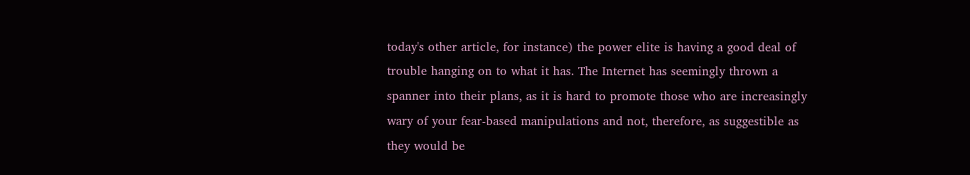today's other article, for instance) the power elite is having a good deal of trouble hanging on to what it has. The Internet has seemingly thrown a spanner into their plans, as it is hard to promote those who are increasingly wary of your fear-based manipulations and not, therefore, as suggestible as they would be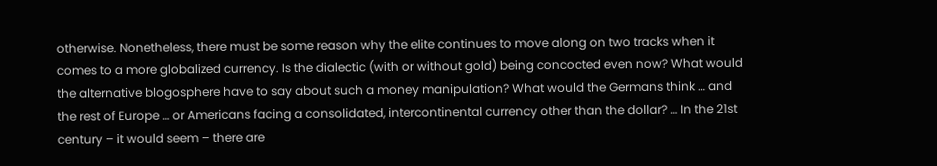otherwise. Nonetheless, there must be some reason why the elite continues to move along on two tracks when it comes to a more globalized currency. Is the dialectic (with or without gold) being concocted even now? What would the alternative blogosphere have to say about such a money manipulation? What would the Germans think … and the rest of Europe … or Americans facing a consolidated, intercontinental currency other than the dollar? … In the 21st century – it would seem – there are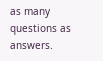as many questions as answers.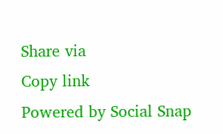Share via
Copy link
Powered by Social Snap